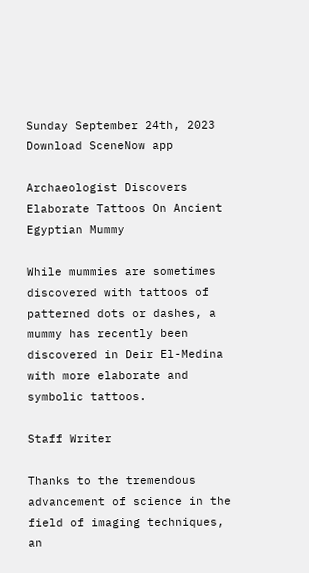Sunday September 24th, 2023
Download SceneNow app

Archaeologist Discovers Elaborate Tattoos On Ancient Egyptian Mummy

While mummies are sometimes discovered with tattoos of patterned dots or dashes, a mummy has recently been discovered in Deir El-Medina with more elaborate and symbolic tattoos.

Staff Writer

Thanks to the tremendous advancement of science in the field of imaging techniques, an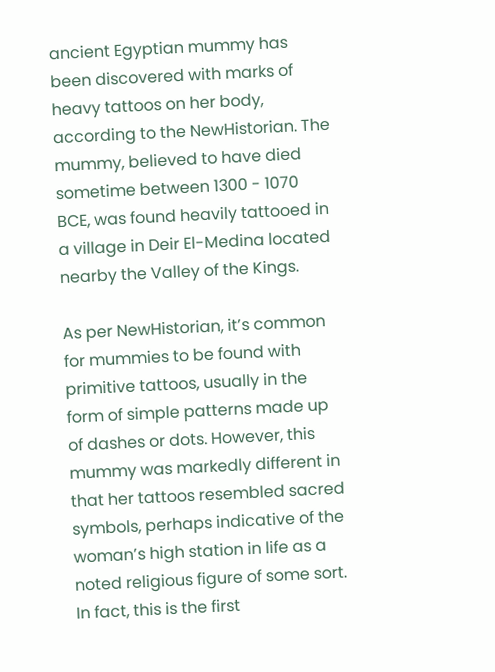ancient Egyptian mummy has been discovered with marks of heavy tattoos on her body, according to the NewHistorian. The mummy, believed to have died sometime between 1300 - 1070 BCE, was found heavily tattooed in a village in Deir El-Medina located nearby the Valley of the Kings.

As per NewHistorian, it’s common for mummies to be found with primitive tattoos, usually in the form of simple patterns made up of dashes or dots. However, this mummy was markedly different in that her tattoos resembled sacred symbols, perhaps indicative of the woman’s high station in life as a noted religious figure of some sort. In fact, this is the first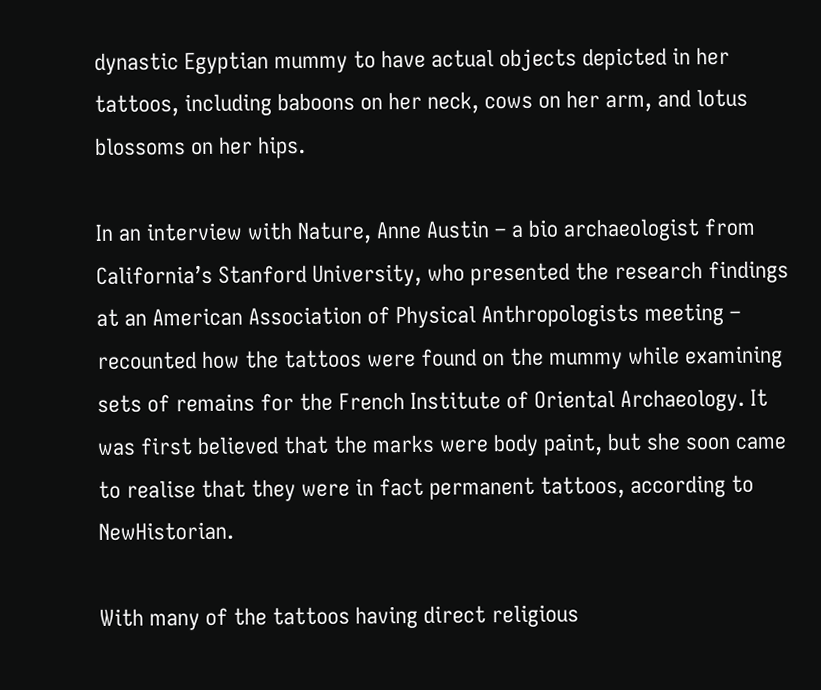dynastic Egyptian mummy to have actual objects depicted in her tattoos, including baboons on her neck, cows on her arm, and lotus blossoms on her hips.

In an interview with Nature, Anne Austin – a bio archaeologist from California’s Stanford University, who presented the research findings at an American Association of Physical Anthropologists meeting – recounted how the tattoos were found on the mummy while examining sets of remains for the French Institute of Oriental Archaeology. It was first believed that the marks were body paint, but she soon came to realise that they were in fact permanent tattoos, according to NewHistorian.

With many of the tattoos having direct religious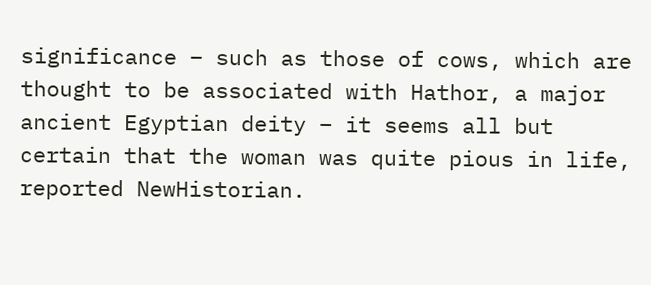significance – such as those of cows, which are thought to be associated with Hathor, a major ancient Egyptian deity – it seems all but certain that the woman was quite pious in life, reported NewHistorian.